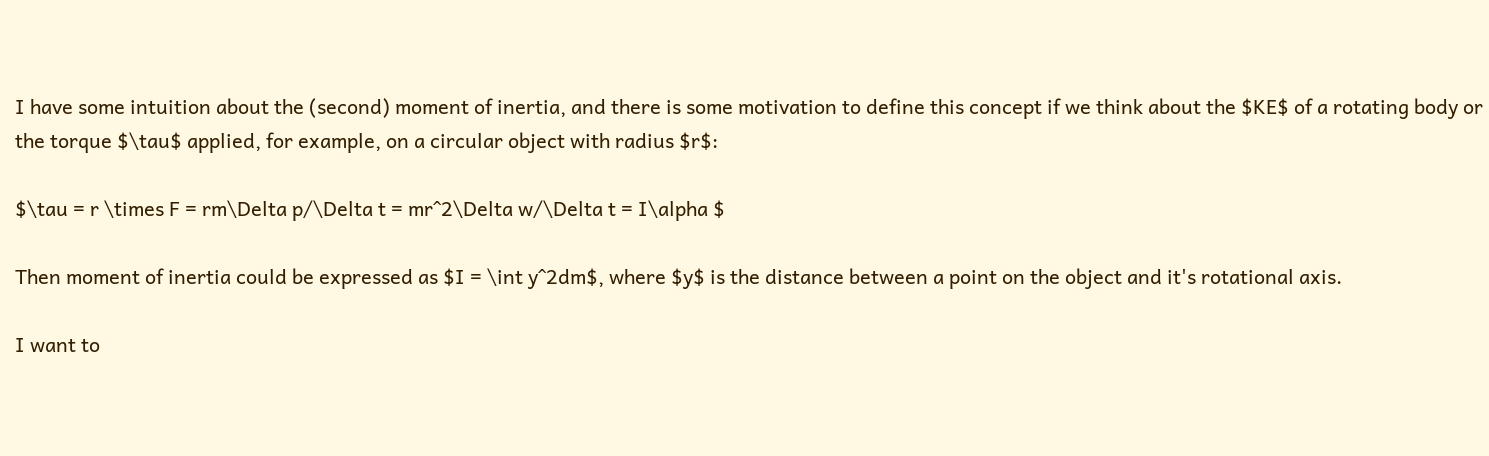I have some intuition about the (second) moment of inertia, and there is some motivation to define this concept if we think about the $KE$ of a rotating body or the torque $\tau$ applied, for example, on a circular object with radius $r$:

$\tau = r \times F = rm\Delta p/\Delta t = mr^2\Delta w/\Delta t = I\alpha $

Then moment of inertia could be expressed as $I = \int y^2dm$, where $y$ is the distance between a point on the object and it's rotational axis.

I want to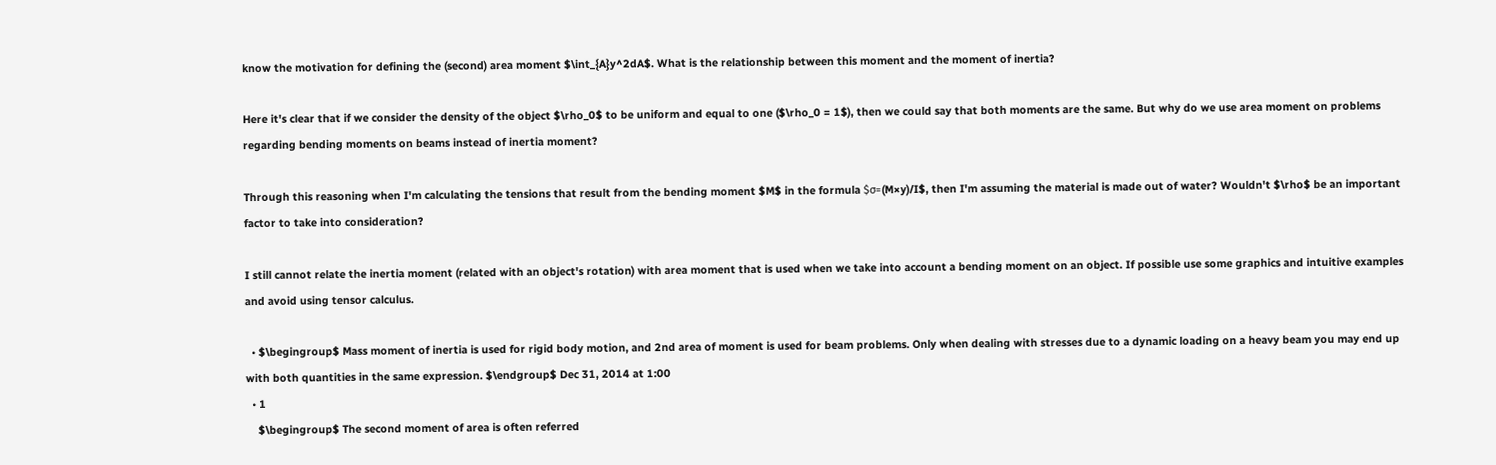know the motivation for defining the (second) area moment $\int_{A}y^2dA$. What is the relationship between this moment and the moment of inertia?

Here it's clear that if we consider the density of the object $\rho_0$ to be uniform and equal to one ($\rho_0 = 1$), then we could say that both moments are the same. But why do we use area moment on problems regarding bending moments on beams instead of inertia moment?

Through this reasoning when I'm calculating the tensions that result from the bending moment $M$ in the formula $σ=(M×y)/I$, then I'm assuming the material is made out of water? Wouldn't $\rho$ be an important factor to take into consideration?

I still cannot relate the inertia moment (related with an object's rotation) with area moment that is used when we take into account a bending moment on an object. If possible use some graphics and intuitive examples and avoid using tensor calculus.

  • $\begingroup$ Mass moment of inertia is used for rigid body motion, and 2nd area of moment is used for beam problems. Only when dealing with stresses due to a dynamic loading on a heavy beam you may end up with both quantities in the same expression. $\endgroup$ Dec 31, 2014 at 1:00
  • 1
    $\begingroup$ The second moment of area is often referred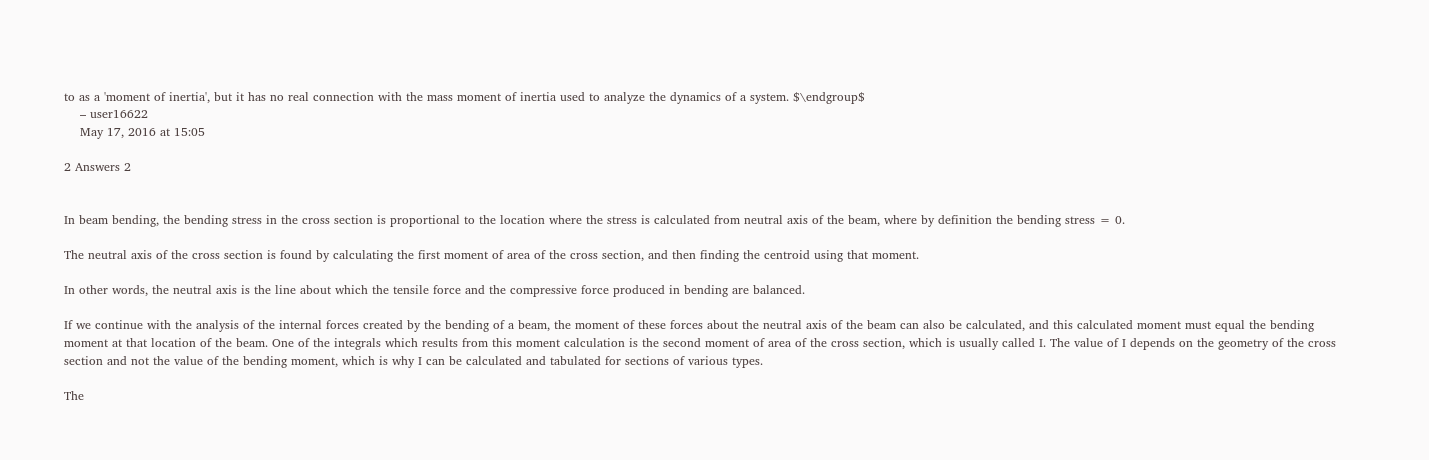to as a 'moment of inertia', but it has no real connection with the mass moment of inertia used to analyze the dynamics of a system. $\endgroup$
    – user16622
    May 17, 2016 at 15:05

2 Answers 2


In beam bending, the bending stress in the cross section is proportional to the location where the stress is calculated from neutral axis of the beam, where by definition the bending stress = 0.

The neutral axis of the cross section is found by calculating the first moment of area of the cross section, and then finding the centroid using that moment.

In other words, the neutral axis is the line about which the tensile force and the compressive force produced in bending are balanced.

If we continue with the analysis of the internal forces created by the bending of a beam, the moment of these forces about the neutral axis of the beam can also be calculated, and this calculated moment must equal the bending moment at that location of the beam. One of the integrals which results from this moment calculation is the second moment of area of the cross section, which is usually called I. The value of I depends on the geometry of the cross section and not the value of the bending moment, which is why I can be calculated and tabulated for sections of various types.

The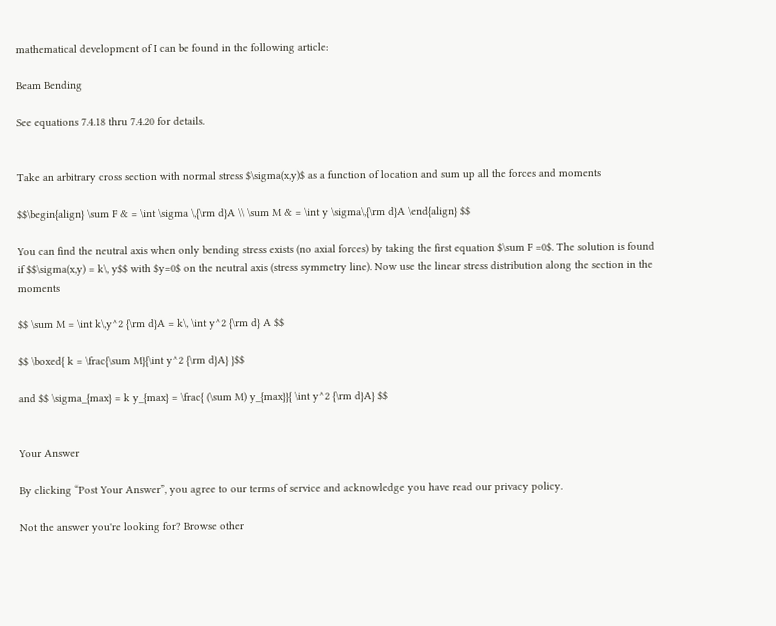mathematical development of I can be found in the following article:

Beam Bending

See equations 7.4.18 thru 7.4.20 for details.


Take an arbitrary cross section with normal stress $\sigma(x,y)$ as a function of location and sum up all the forces and moments

$$\begin{align} \sum F & = \int \sigma \,{\rm d}A \\ \sum M & = \int y \sigma\,{\rm d}A \end{align} $$

You can find the neutral axis when only bending stress exists (no axial forces) by taking the first equation $\sum F =0$. The solution is found if $$\sigma(x,y) = k\, y$$ with $y=0$ on the neutral axis (stress symmetry line). Now use the linear stress distribution along the section in the moments

$$ \sum M = \int k\,y^2 {\rm d}A = k\, \int y^2 {\rm d} A $$

$$ \boxed{ k = \frac{\sum M}{\int y^2 {\rm d}A} }$$

and $$ \sigma_{max} = k y_{max} = \frac{ (\sum M) y_{max}}{ \int y^2 {\rm d}A} $$


Your Answer

By clicking “Post Your Answer”, you agree to our terms of service and acknowledge you have read our privacy policy.

Not the answer you're looking for? Browse other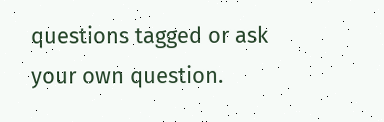questions tagged or ask your own question.